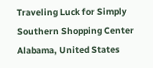Traveling Luck for Simply Southern Shopping Center Alabama, United States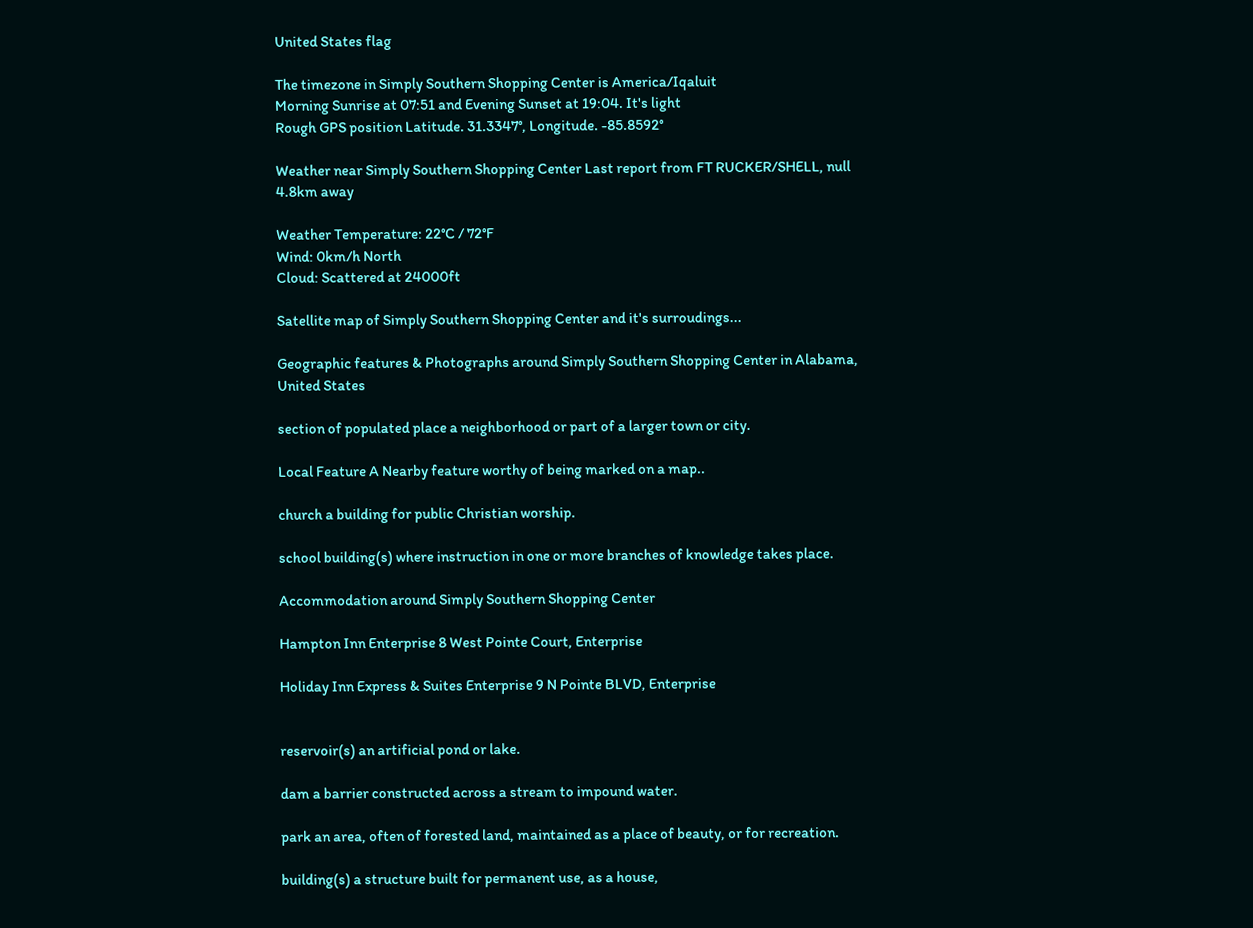United States flag

The timezone in Simply Southern Shopping Center is America/Iqaluit
Morning Sunrise at 07:51 and Evening Sunset at 19:04. It's light
Rough GPS position Latitude. 31.3347°, Longitude. -85.8592°

Weather near Simply Southern Shopping Center Last report from FT RUCKER/SHELL, null 4.8km away

Weather Temperature: 22°C / 72°F
Wind: 0km/h North
Cloud: Scattered at 24000ft

Satellite map of Simply Southern Shopping Center and it's surroudings...

Geographic features & Photographs around Simply Southern Shopping Center in Alabama, United States

section of populated place a neighborhood or part of a larger town or city.

Local Feature A Nearby feature worthy of being marked on a map..

church a building for public Christian worship.

school building(s) where instruction in one or more branches of knowledge takes place.

Accommodation around Simply Southern Shopping Center

Hampton Inn Enterprise 8 West Pointe Court, Enterprise

Holiday Inn Express & Suites Enterprise 9 N Pointe BLVD, Enterprise


reservoir(s) an artificial pond or lake.

dam a barrier constructed across a stream to impound water.

park an area, often of forested land, maintained as a place of beauty, or for recreation.

building(s) a structure built for permanent use, as a house,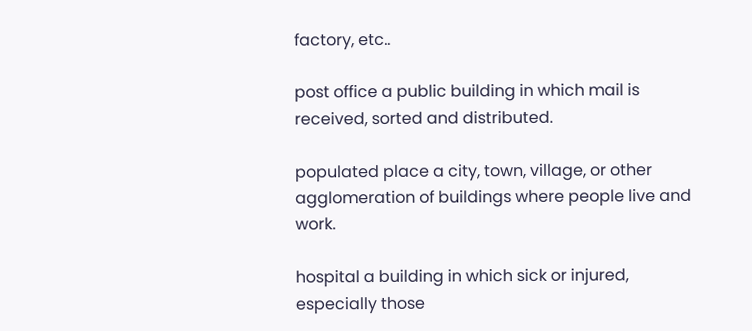factory, etc..

post office a public building in which mail is received, sorted and distributed.

populated place a city, town, village, or other agglomeration of buildings where people live and work.

hospital a building in which sick or injured, especially those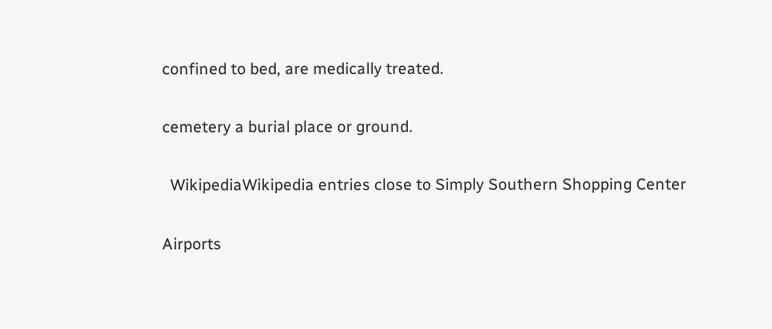confined to bed, are medically treated.

cemetery a burial place or ground.

  WikipediaWikipedia entries close to Simply Southern Shopping Center

Airports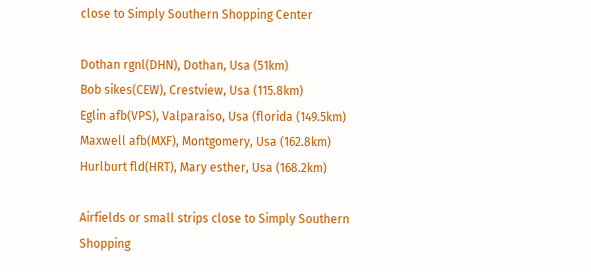close to Simply Southern Shopping Center

Dothan rgnl(DHN), Dothan, Usa (51km)
Bob sikes(CEW), Crestview, Usa (115.8km)
Eglin afb(VPS), Valparaiso, Usa (florida (149.5km)
Maxwell afb(MXF), Montgomery, Usa (162.8km)
Hurlburt fld(HRT), Mary esther, Usa (168.2km)

Airfields or small strips close to Simply Southern Shopping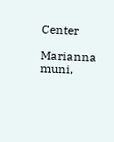Center

Marianna muni,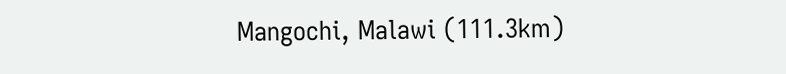Mangochi, Malawi (111.3km)